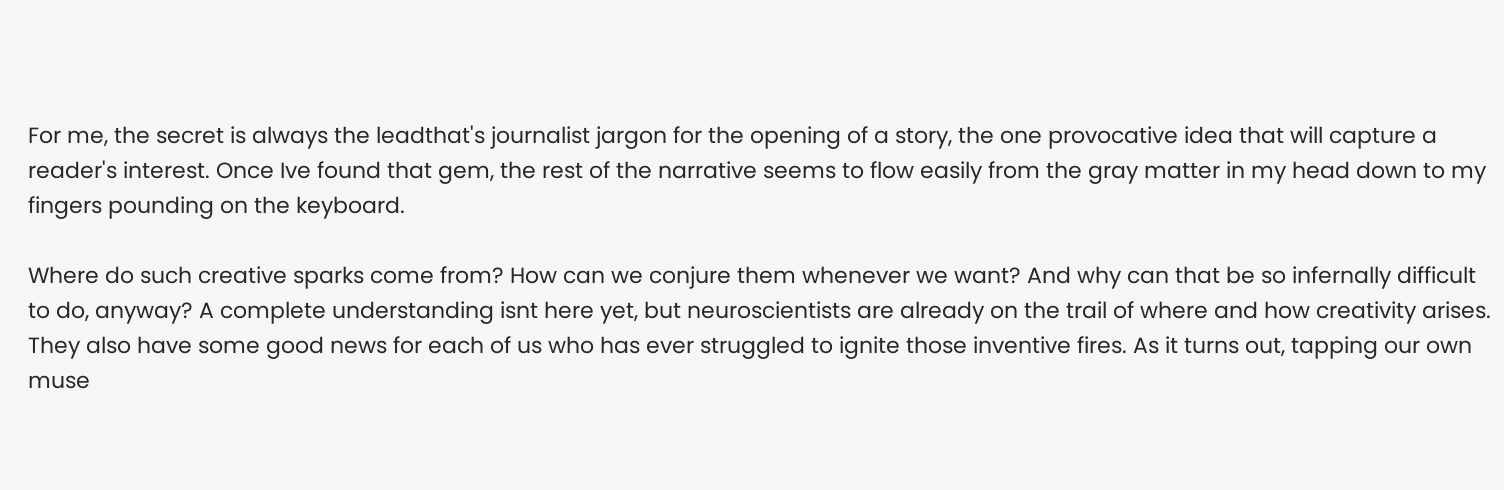For me, the secret is always the leadthat's journalist jargon for the opening of a story, the one provocative idea that will capture a reader's interest. Once Ive found that gem, the rest of the narrative seems to flow easily from the gray matter in my head down to my fingers pounding on the keyboard.

Where do such creative sparks come from? How can we conjure them whenever we want? And why can that be so infernally difficult to do, anyway? A complete understanding isnt here yet, but neuroscientists are already on the trail of where and how creativity arises. They also have some good news for each of us who has ever struggled to ignite those inventive fires. As it turns out, tapping our own muse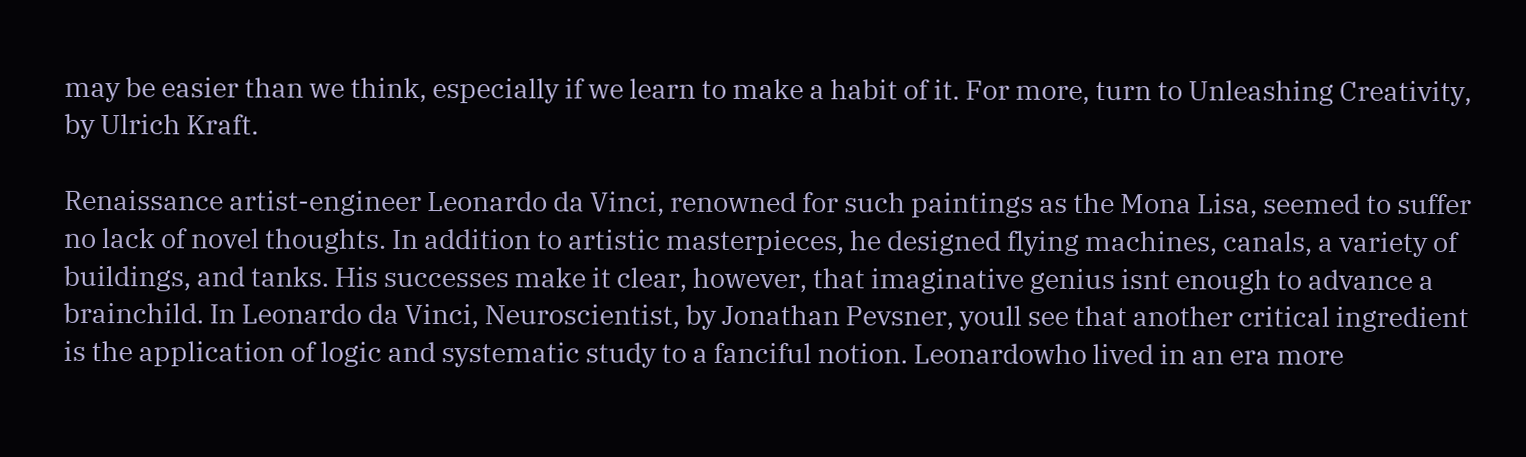may be easier than we think, especially if we learn to make a habit of it. For more, turn to Unleashing Creativity, by Ulrich Kraft.

Renaissance artist-engineer Leonardo da Vinci, renowned for such paintings as the Mona Lisa, seemed to suffer no lack of novel thoughts. In addition to artistic masterpieces, he designed flying machines, canals, a variety of buildings, and tanks. His successes make it clear, however, that imaginative genius isnt enough to advance a brainchild. In Leonardo da Vinci, Neuroscientist, by Jonathan Pevsner, youll see that another critical ingredient is the application of logic and systematic study to a fanciful notion. Leonardowho lived in an era more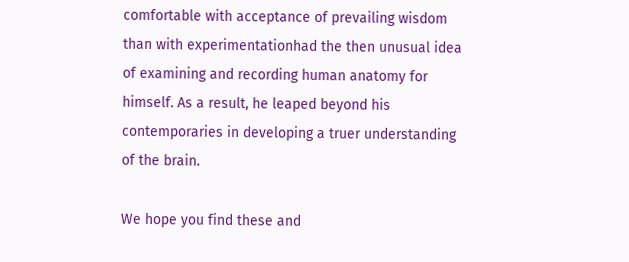comfortable with acceptance of prevailing wisdom than with experimentationhad the then unusual idea of examining and recording human anatomy for himself. As a result, he leaped beyond his contemporaries in developing a truer understanding of the brain.

We hope you find these and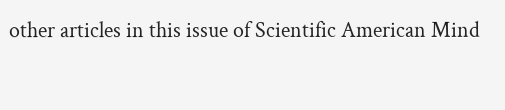other articles in this issue of Scientific American Mind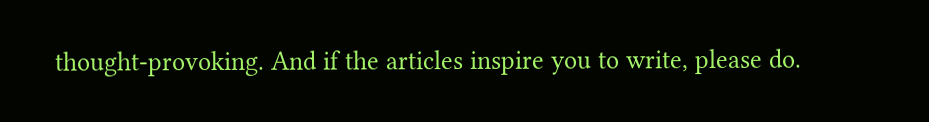thought-provoking. And if the articles inspire you to write, please do.